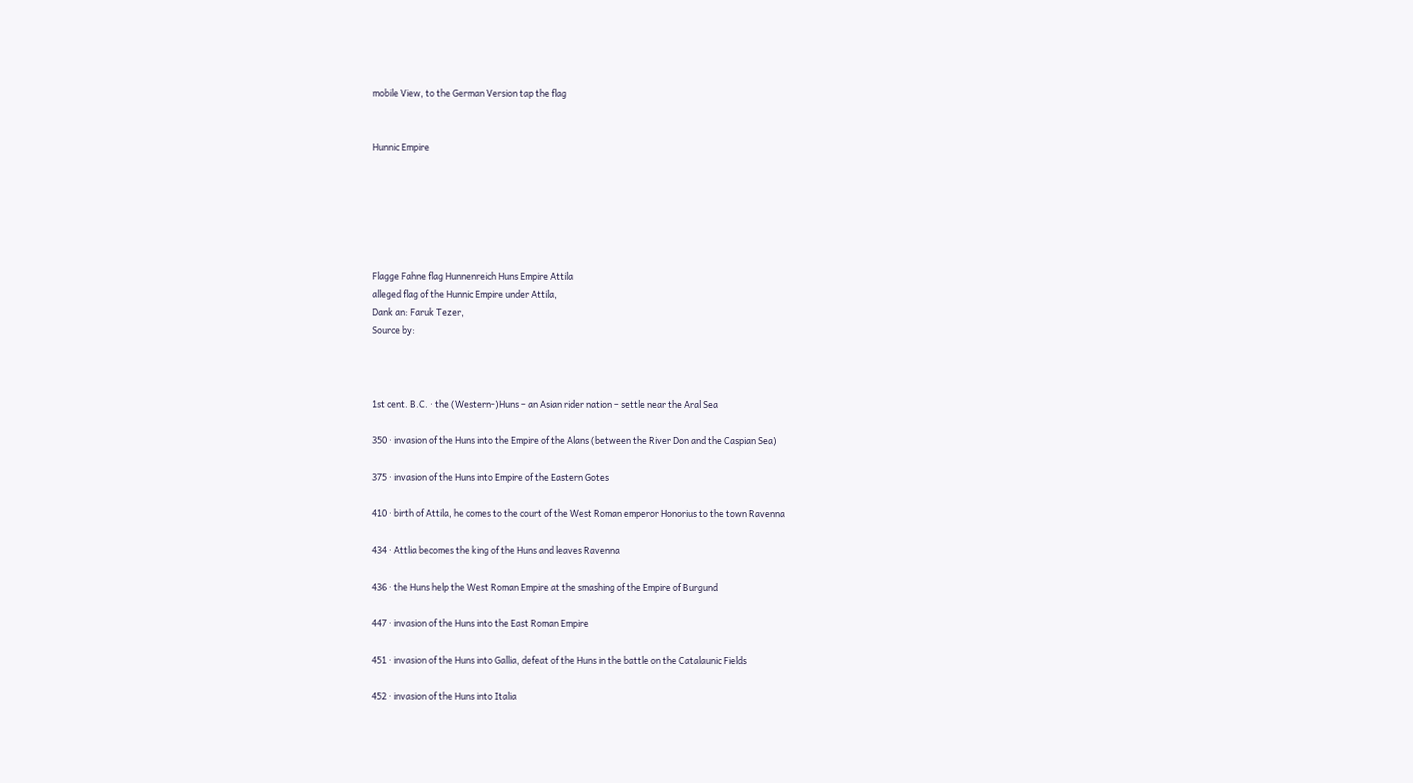mobile View, to the German Version tap the flag


Hunnic Empire






Flagge Fahne flag Hunnenreich Huns Empire Attila
alleged flag of the Hunnic Empire under Attila,
Dank an: Faruk Tezer,
Source by:



1st cent. B.C. · the (Western-)Huns – an Asian rider nation – settle near the Aral Sea

350 · invasion of the Huns into the Empire of the Alans (between the River Don and the Caspian Sea)

375 · invasion of the Huns into Empire of the Eastern Gotes

410 · birth of Attila, he comes to the court of the West Roman emperor Honorius to the town Ravenna

434 · Attlia becomes the king of the Huns and leaves Ravenna

436 · the Huns help the West Roman Empire at the smashing of the Empire of Burgund

447 · invasion of the Huns into the East Roman Empire

451 · invasion of the Huns into Gallia, defeat of the Huns in the battle on the Catalaunic Fields

452 · invasion of the Huns into Italia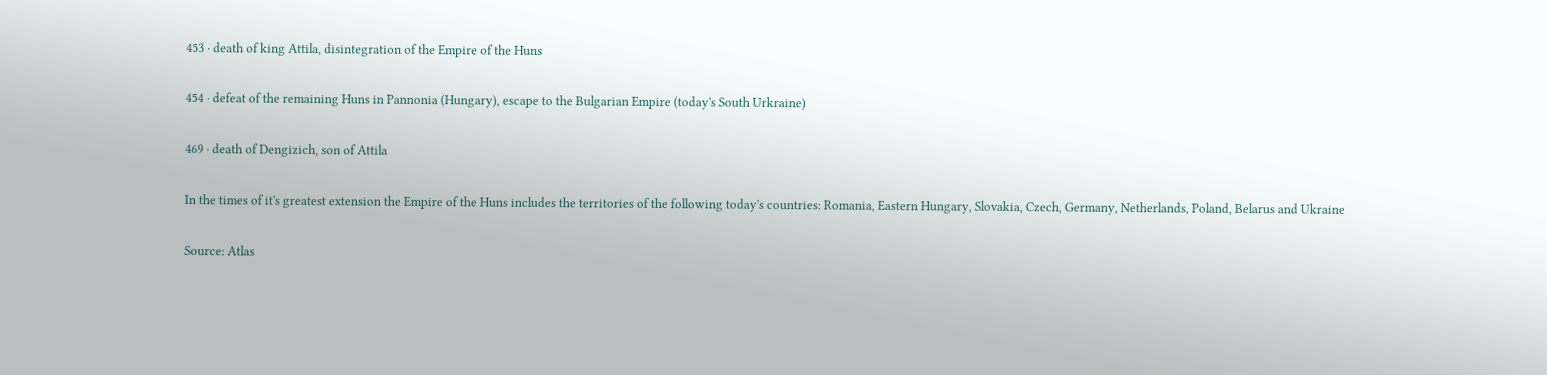453 · death of king Attila, disintegration of the Empire of the Huns

454 · defeat of the remaining Huns in Pannonia (Hungary), escape to the Bulgarian Empire (today's South Urkraine)

469 · death of Dengizich, son of Attila

In the times of it's greatest extension the Empire of the Huns includes the territories of the following today's countries: Romania, Eastern Hungary, Slovakia, Czech, Germany, Netherlands, Poland, Belarus and Ukraine

Source: Atlas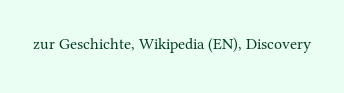zur Geschichte, Wikipedia (EN), Discovery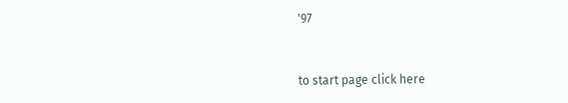'97


to start page click here